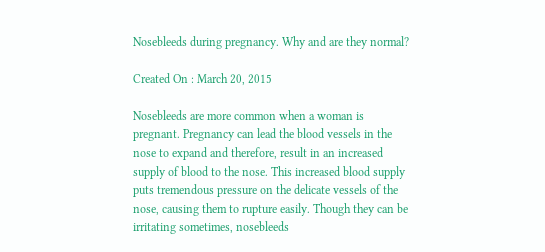Nosebleeds during pregnancy. Why and are they normal?

Created On : March 20, 2015

Nosebleeds are more common when a woman is pregnant. Pregnancy can lead the blood vessels in the nose to expand and therefore, result in an increased supply of blood to the nose. This increased blood supply puts tremendous pressure on the delicate vessels of the nose, causing them to rupture easily. Though they can be irritating sometimes, nosebleeds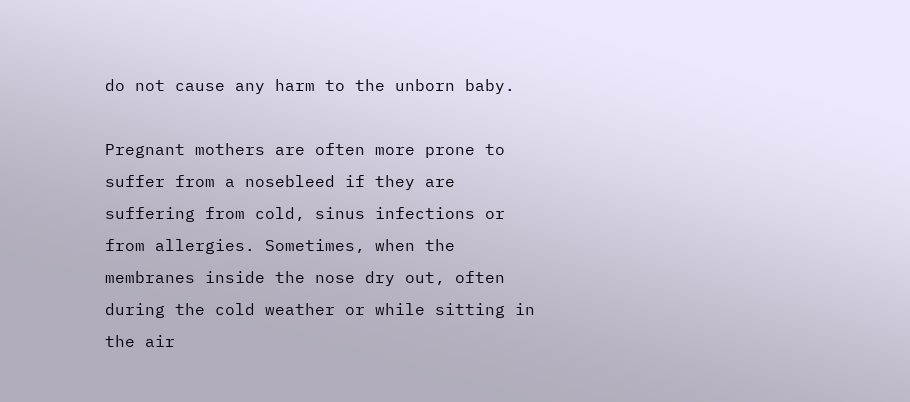do not cause any harm to the unborn baby.

Pregnant mothers are often more prone to suffer from a nosebleed if they are suffering from cold, sinus infections or from allergies. Sometimes, when the membranes inside the nose dry out, often during the cold weather or while sitting in the air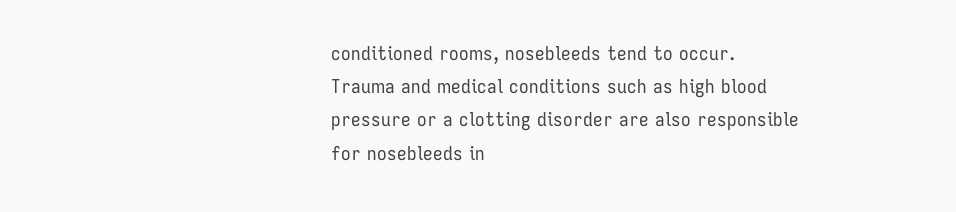conditioned rooms, nosebleeds tend to occur. Trauma and medical conditions such as high blood pressure or a clotting disorder are also responsible for nosebleeds in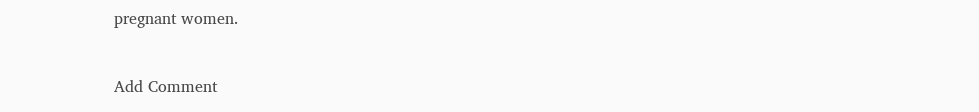pregnant women.


Add Comment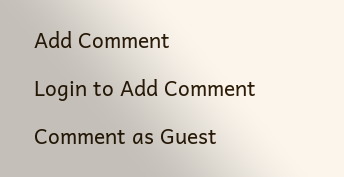Add Comment

Login to Add Comment

Comment as Guest